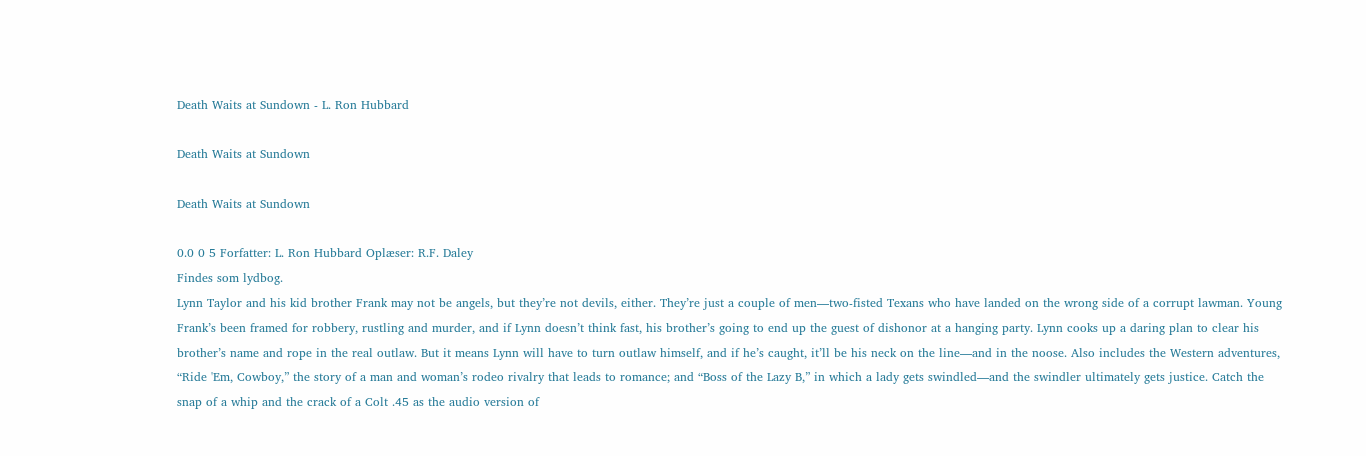Death Waits at Sundown - L. Ron Hubbard

Death Waits at Sundown

Death Waits at Sundown

0.0 0 5 Forfatter: L. Ron Hubbard Oplæser: R.F. Daley
Findes som lydbog.
Lynn Taylor and his kid brother Frank may not be angels, but they’re not devils, either. They’re just a couple of men—two-fisted Texans who have landed on the wrong side of a corrupt lawman. Young Frank’s been framed for robbery, rustling and murder, and if Lynn doesn’t think fast, his brother’s going to end up the guest of dishonor at a hanging party. Lynn cooks up a daring plan to clear his brother’s name and rope in the real outlaw. But it means Lynn will have to turn outlaw himself, and if he’s caught, it’ll be his neck on the line—and in the noose. Also includes the Western adventures, “Ride 'Em, Cowboy,” the story of a man and woman’s rodeo rivalry that leads to romance; and “Boss of the Lazy B,” in which a lady gets swindled—and the swindler ultimately gets justice. Catch the snap of a whip and the crack of a Colt .45 as the audio version of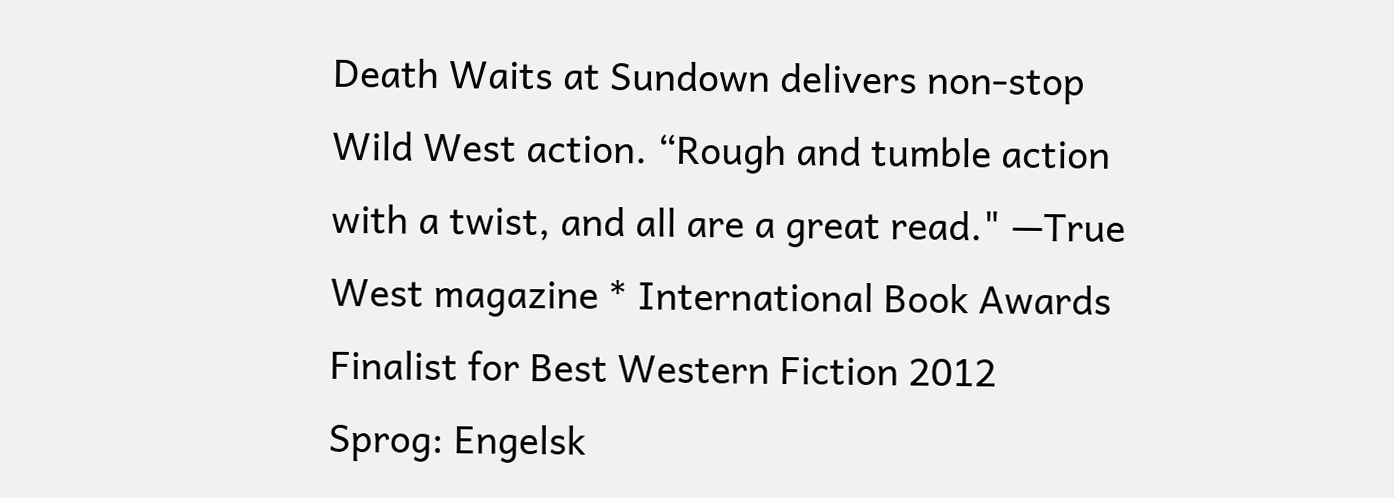Death Waits at Sundown delivers non-stop Wild West action. “Rough and tumble action with a twist, and all are a great read." —True West magazine * International Book Awards Finalist for Best Western Fiction 2012
Sprog: Engelsk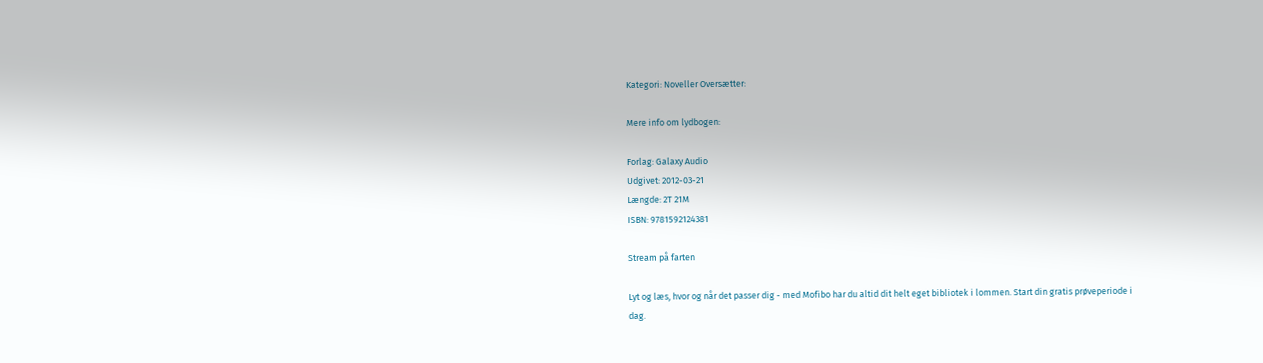Kategori: Noveller Oversætter:

Mere info om lydbogen:

Forlag: Galaxy Audio
Udgivet: 2012-03-21
Længde: 2T 21M
ISBN: 9781592124381

Stream på farten

Lyt og læs, hvor og når det passer dig - med Mofibo har du altid dit helt eget bibliotek i lommen. Start din gratis prøveperiode i dag.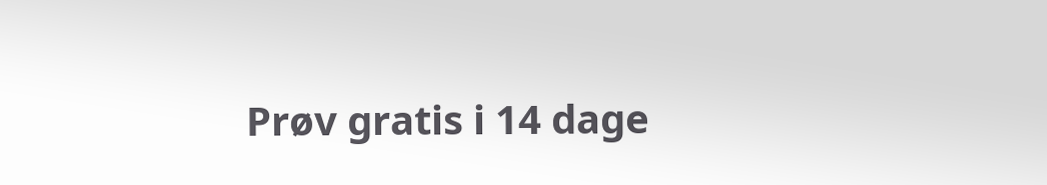Prøv gratis i 14 dage